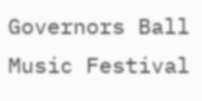Governors Ball Music Festival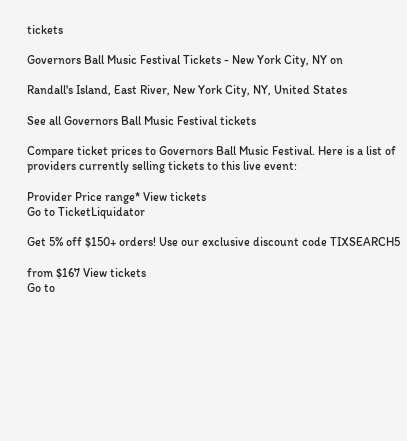tickets

Governors Ball Music Festival Tickets - New York City, NY on

Randall's Island, East River, New York City, NY, United States

See all Governors Ball Music Festival tickets

Compare ticket prices to Governors Ball Music Festival. Here is a list of providers currently selling tickets to this live event:

Provider Price range* View tickets
Go to TicketLiquidator

Get 5% off $150+ orders! Use our exclusive discount code TIXSEARCH5

from $167 View tickets
Go to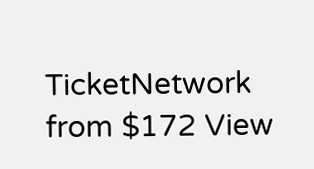TicketNetwork from $172 View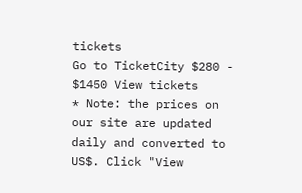tickets
Go to TicketCity $280 - $1450 View tickets
* Note: the prices on our site are updated daily and converted to US$. Click "View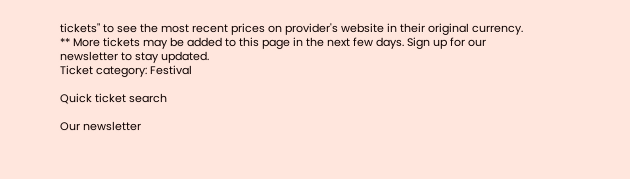tickets" to see the most recent prices on provider's website in their original currency.
** More tickets may be added to this page in the next few days. Sign up for our newsletter to stay updated.
Ticket category: Festival

Quick ticket search

Our newsletter